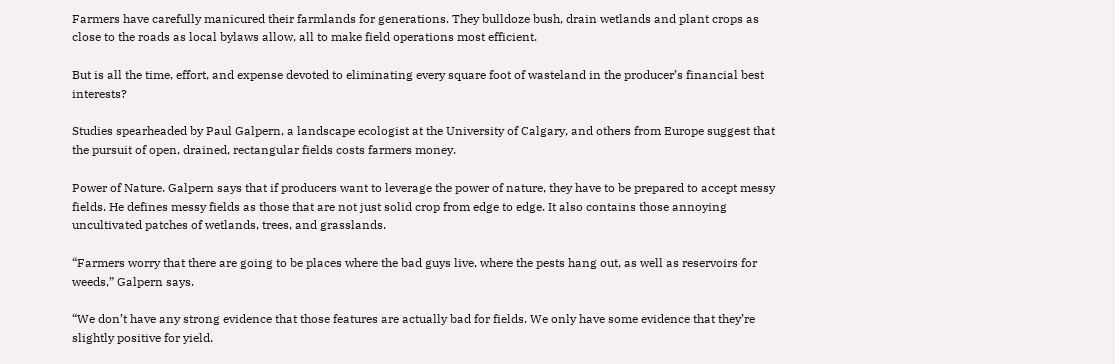Farmers have carefully manicured their farmlands for generations. They bulldoze bush, drain wetlands and plant crops as close to the roads as local bylaws allow, all to make field operations most efficient.

But is all the time, effort, and expense devoted to eliminating every square foot of wasteland in the producer’s financial best interests?

Studies spearheaded by Paul Galpern, a landscape ecologist at the University of Calgary, and others from Europe suggest that the pursuit of open, drained, rectangular fields costs farmers money.

Power of Nature. Galpern says that if producers want to leverage the power of nature, they have to be prepared to accept messy fields. He defines messy fields as those that are not just solid crop from edge to edge. It also contains those annoying uncultivated patches of wetlands, trees, and grasslands.

“Farmers worry that there are going to be places where the bad guys live, where the pests hang out, as well as reservoirs for weeds,” Galpern says.

“We don’t have any strong evidence that those features are actually bad for fields. We only have some evidence that they’re slightly positive for yield.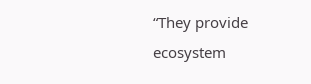“They provide ecosystem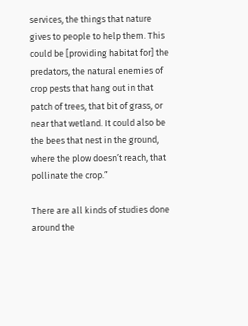services, the things that nature gives to people to help them. This could be [providing habitat for] the predators, the natural enemies of crop pests that hang out in that patch of trees, that bit of grass, or near that wetland. It could also be the bees that nest in the ground, where the plow doesn’t reach, that pollinate the crop.”

There are all kinds of studies done around the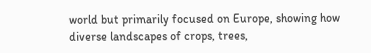world but primarily focused on Europe, showing how diverse landscapes of crops, trees,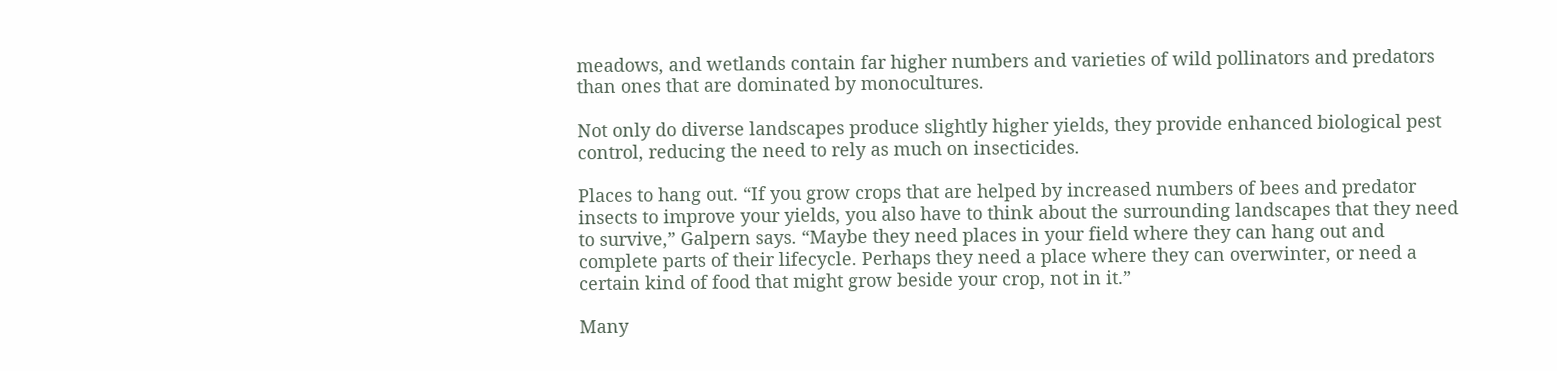meadows, and wetlands contain far higher numbers and varieties of wild pollinators and predators than ones that are dominated by monocultures.

Not only do diverse landscapes produce slightly higher yields, they provide enhanced biological pest control, reducing the need to rely as much on insecticides.

Places to hang out. “If you grow crops that are helped by increased numbers of bees and predator insects to improve your yields, you also have to think about the surrounding landscapes that they need to survive,” Galpern says. “Maybe they need places in your field where they can hang out and complete parts of their lifecycle. Perhaps they need a place where they can overwinter, or need a certain kind of food that might grow beside your crop, not in it.”

Many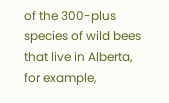of the 300-plus species of wild bees that live in Alberta, for example,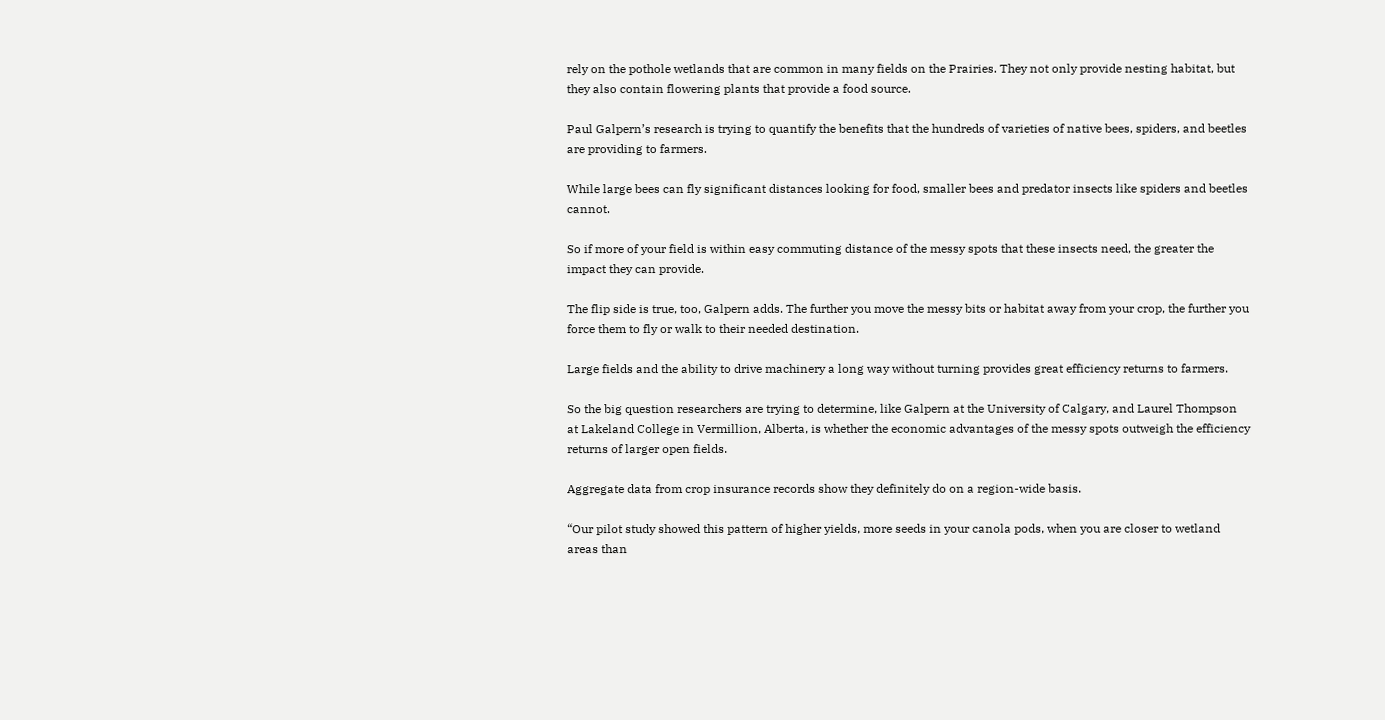rely on the pothole wetlands that are common in many fields on the Prairies. They not only provide nesting habitat, but they also contain flowering plants that provide a food source.

Paul Galpern’s research is trying to quantify the benefits that the hundreds of varieties of native bees, spiders, and beetles are providing to farmers.

While large bees can fly significant distances looking for food, smaller bees and predator insects like spiders and beetles cannot.

So if more of your field is within easy commuting distance of the messy spots that these insects need, the greater the impact they can provide.

The flip side is true, too, Galpern adds. The further you move the messy bits or habitat away from your crop, the further you force them to fly or walk to their needed destination.

Large fields and the ability to drive machinery a long way without turning provides great efficiency returns to farmers.

So the big question researchers are trying to determine, like Galpern at the University of Calgary, and Laurel Thompson at Lakeland College in Vermillion, Alberta, is whether the economic advantages of the messy spots outweigh the efficiency returns of larger open fields.

Aggregate data from crop insurance records show they definitely do on a region-wide basis.

“Our pilot study showed this pattern of higher yields, more seeds in your canola pods, when you are closer to wetland areas than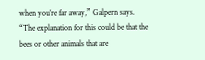when you’re far away,” Galpern says.  “The explanation for this could be that the bees or other animals that are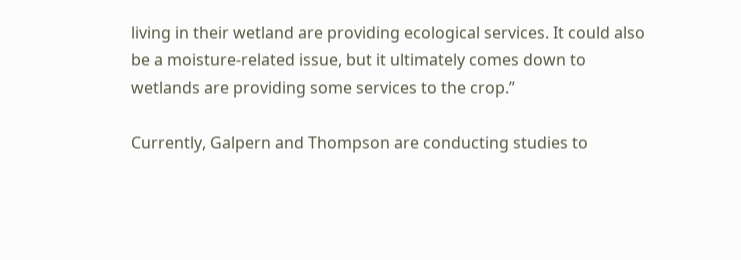living in their wetland are providing ecological services. It could also be a moisture-related issue, but it ultimately comes down to wetlands are providing some services to the crop.”

Currently, Galpern and Thompson are conducting studies to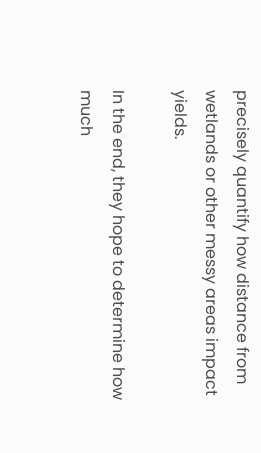precisely quantify how distance from wetlands or other messy areas impact yields.

In the end, they hope to determine how much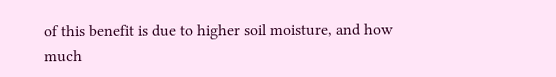of this benefit is due to higher soil moisture, and how much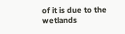of it is due to the wetlands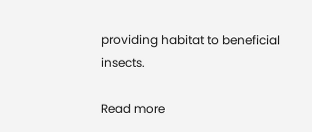providing habitat to beneficial insects.

Read more